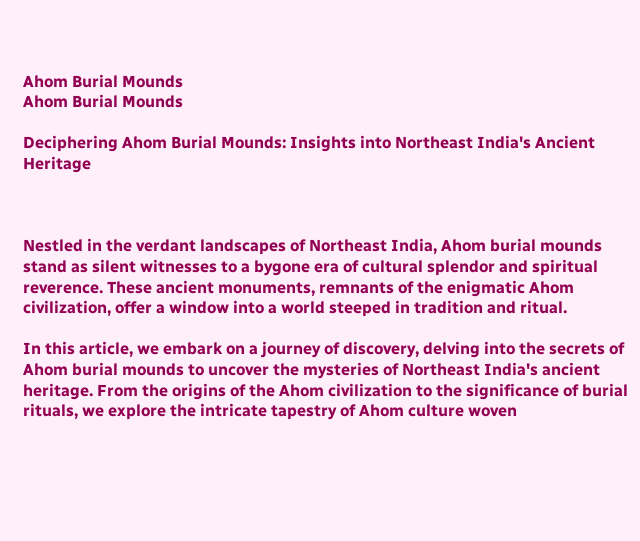Ahom Burial Mounds
Ahom Burial Mounds

Deciphering Ahom Burial Mounds: Insights into Northeast India's Ancient Heritage



Nestled in the verdant landscapes of Northeast India, Ahom burial mounds stand as silent witnesses to a bygone era of cultural splendor and spiritual reverence. These ancient monuments, remnants of the enigmatic Ahom civilization, offer a window into a world steeped in tradition and ritual.

In this article, we embark on a journey of discovery, delving into the secrets of Ahom burial mounds to uncover the mysteries of Northeast India's ancient heritage. From the origins of the Ahom civilization to the significance of burial rituals, we explore the intricate tapestry of Ahom culture woven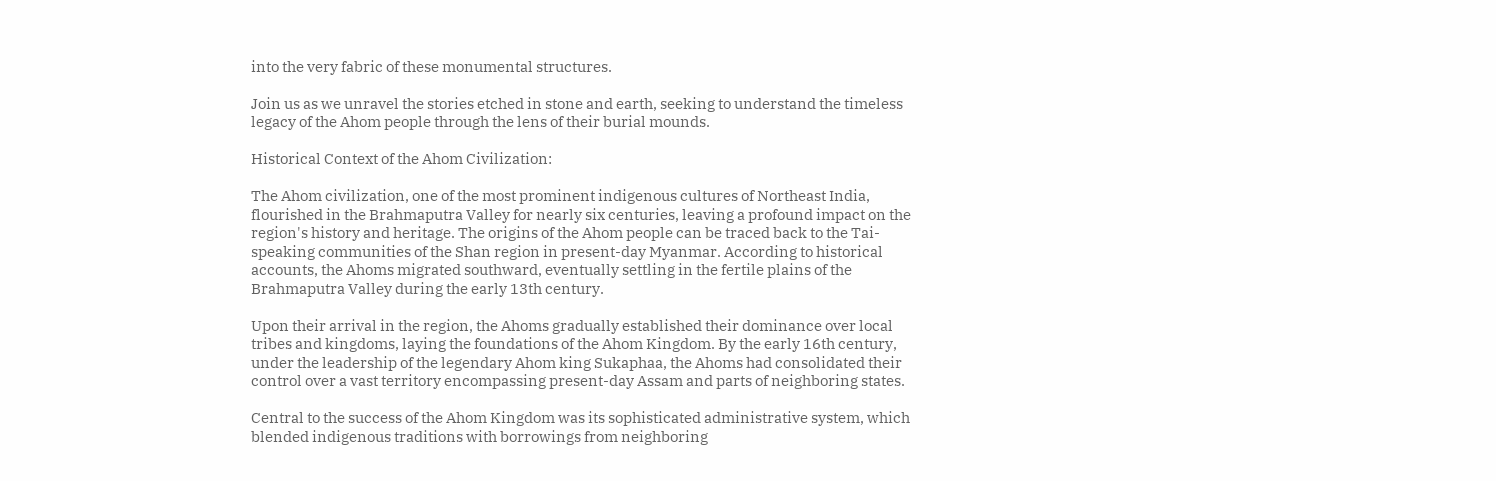into the very fabric of these monumental structures.

Join us as we unravel the stories etched in stone and earth, seeking to understand the timeless legacy of the Ahom people through the lens of their burial mounds.

Historical Context of the Ahom Civilization:

The Ahom civilization, one of the most prominent indigenous cultures of Northeast India, flourished in the Brahmaputra Valley for nearly six centuries, leaving a profound impact on the region's history and heritage. The origins of the Ahom people can be traced back to the Tai-speaking communities of the Shan region in present-day Myanmar. According to historical accounts, the Ahoms migrated southward, eventually settling in the fertile plains of the Brahmaputra Valley during the early 13th century.

Upon their arrival in the region, the Ahoms gradually established their dominance over local tribes and kingdoms, laying the foundations of the Ahom Kingdom. By the early 16th century, under the leadership of the legendary Ahom king Sukaphaa, the Ahoms had consolidated their control over a vast territory encompassing present-day Assam and parts of neighboring states.

Central to the success of the Ahom Kingdom was its sophisticated administrative system, which blended indigenous traditions with borrowings from neighboring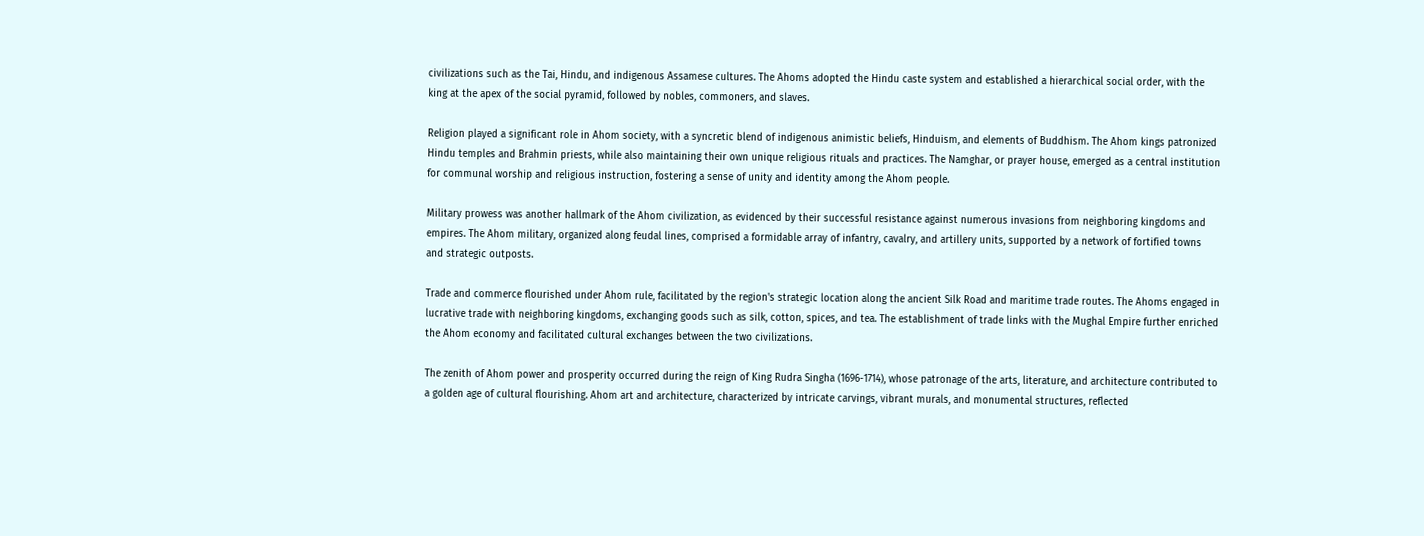civilizations such as the Tai, Hindu, and indigenous Assamese cultures. The Ahoms adopted the Hindu caste system and established a hierarchical social order, with the king at the apex of the social pyramid, followed by nobles, commoners, and slaves.

Religion played a significant role in Ahom society, with a syncretic blend of indigenous animistic beliefs, Hinduism, and elements of Buddhism. The Ahom kings patronized Hindu temples and Brahmin priests, while also maintaining their own unique religious rituals and practices. The Namghar, or prayer house, emerged as a central institution for communal worship and religious instruction, fostering a sense of unity and identity among the Ahom people.

Military prowess was another hallmark of the Ahom civilization, as evidenced by their successful resistance against numerous invasions from neighboring kingdoms and empires. The Ahom military, organized along feudal lines, comprised a formidable array of infantry, cavalry, and artillery units, supported by a network of fortified towns and strategic outposts.

Trade and commerce flourished under Ahom rule, facilitated by the region's strategic location along the ancient Silk Road and maritime trade routes. The Ahoms engaged in lucrative trade with neighboring kingdoms, exchanging goods such as silk, cotton, spices, and tea. The establishment of trade links with the Mughal Empire further enriched the Ahom economy and facilitated cultural exchanges between the two civilizations.

The zenith of Ahom power and prosperity occurred during the reign of King Rudra Singha (1696-1714), whose patronage of the arts, literature, and architecture contributed to a golden age of cultural flourishing. Ahom art and architecture, characterized by intricate carvings, vibrant murals, and monumental structures, reflected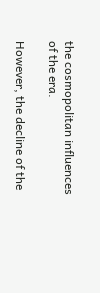the cosmopolitan influences of the era.

However, the decline of the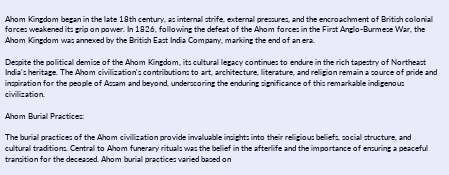Ahom Kingdom began in the late 18th century, as internal strife, external pressures, and the encroachment of British colonial forces weakened its grip on power. In 1826, following the defeat of the Ahom forces in the First Anglo-Burmese War, the Ahom Kingdom was annexed by the British East India Company, marking the end of an era.

Despite the political demise of the Ahom Kingdom, its cultural legacy continues to endure in the rich tapestry of Northeast India's heritage. The Ahom civilization's contributions to art, architecture, literature, and religion remain a source of pride and inspiration for the people of Assam and beyond, underscoring the enduring significance of this remarkable indigenous civilization.

Ahom Burial Practices:

The burial practices of the Ahom civilization provide invaluable insights into their religious beliefs, social structure, and cultural traditions. Central to Ahom funerary rituals was the belief in the afterlife and the importance of ensuring a peaceful transition for the deceased. Ahom burial practices varied based on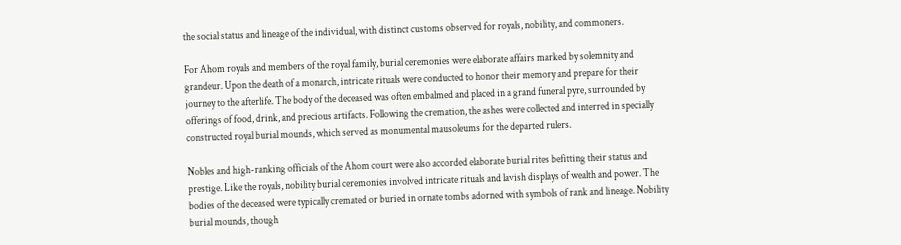the social status and lineage of the individual, with distinct customs observed for royals, nobility, and commoners.

For Ahom royals and members of the royal family, burial ceremonies were elaborate affairs marked by solemnity and grandeur. Upon the death of a monarch, intricate rituals were conducted to honor their memory and prepare for their journey to the afterlife. The body of the deceased was often embalmed and placed in a grand funeral pyre, surrounded by offerings of food, drink, and precious artifacts. Following the cremation, the ashes were collected and interred in specially constructed royal burial mounds, which served as monumental mausoleums for the departed rulers.

Nobles and high-ranking officials of the Ahom court were also accorded elaborate burial rites befitting their status and prestige. Like the royals, nobility burial ceremonies involved intricate rituals and lavish displays of wealth and power. The bodies of the deceased were typically cremated or buried in ornate tombs adorned with symbols of rank and lineage. Nobility burial mounds, though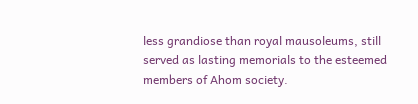less grandiose than royal mausoleums, still served as lasting memorials to the esteemed members of Ahom society.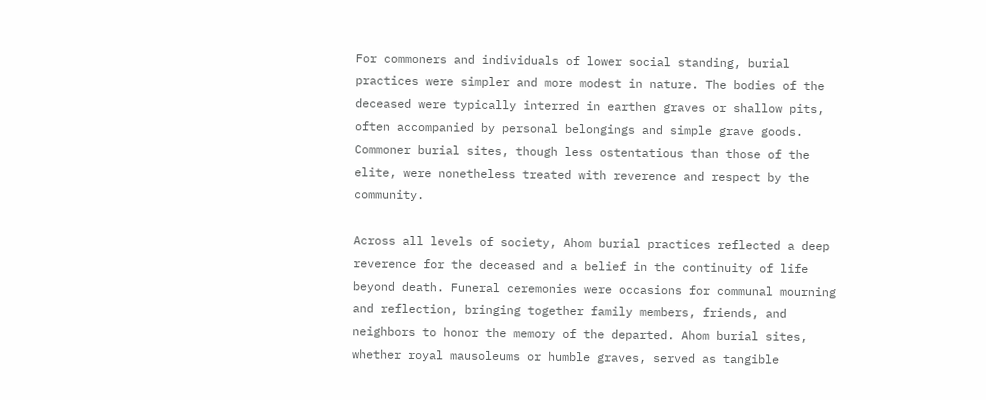For commoners and individuals of lower social standing, burial practices were simpler and more modest in nature. The bodies of the deceased were typically interred in earthen graves or shallow pits, often accompanied by personal belongings and simple grave goods. Commoner burial sites, though less ostentatious than those of the elite, were nonetheless treated with reverence and respect by the community.

Across all levels of society, Ahom burial practices reflected a deep reverence for the deceased and a belief in the continuity of life beyond death. Funeral ceremonies were occasions for communal mourning and reflection, bringing together family members, friends, and neighbors to honor the memory of the departed. Ahom burial sites, whether royal mausoleums or humble graves, served as tangible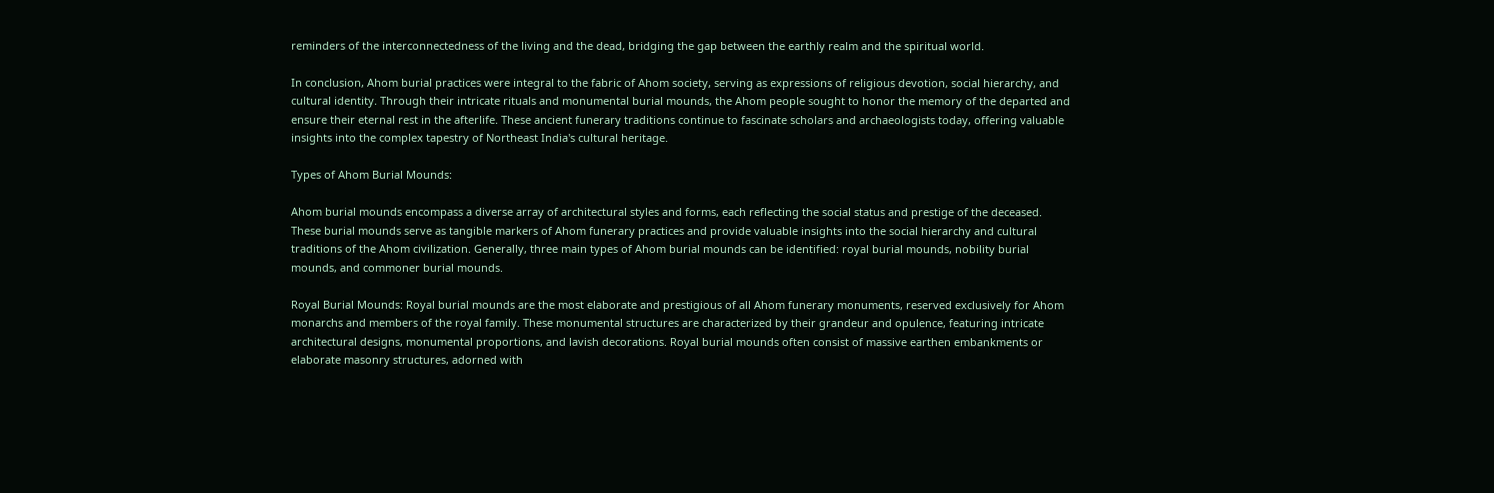reminders of the interconnectedness of the living and the dead, bridging the gap between the earthly realm and the spiritual world.

In conclusion, Ahom burial practices were integral to the fabric of Ahom society, serving as expressions of religious devotion, social hierarchy, and cultural identity. Through their intricate rituals and monumental burial mounds, the Ahom people sought to honor the memory of the departed and ensure their eternal rest in the afterlife. These ancient funerary traditions continue to fascinate scholars and archaeologists today, offering valuable insights into the complex tapestry of Northeast India's cultural heritage.

Types of Ahom Burial Mounds:

Ahom burial mounds encompass a diverse array of architectural styles and forms, each reflecting the social status and prestige of the deceased. These burial mounds serve as tangible markers of Ahom funerary practices and provide valuable insights into the social hierarchy and cultural traditions of the Ahom civilization. Generally, three main types of Ahom burial mounds can be identified: royal burial mounds, nobility burial mounds, and commoner burial mounds.

Royal Burial Mounds: Royal burial mounds are the most elaborate and prestigious of all Ahom funerary monuments, reserved exclusively for Ahom monarchs and members of the royal family. These monumental structures are characterized by their grandeur and opulence, featuring intricate architectural designs, monumental proportions, and lavish decorations. Royal burial mounds often consist of massive earthen embankments or elaborate masonry structures, adorned with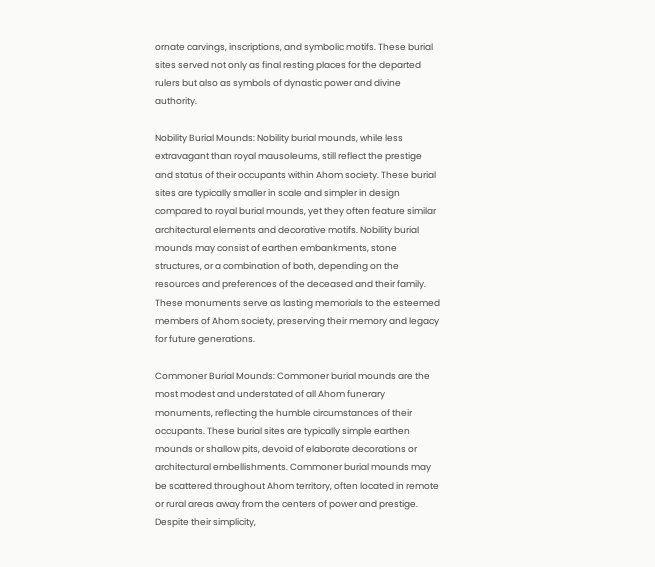ornate carvings, inscriptions, and symbolic motifs. These burial sites served not only as final resting places for the departed rulers but also as symbols of dynastic power and divine authority.

Nobility Burial Mounds: Nobility burial mounds, while less extravagant than royal mausoleums, still reflect the prestige and status of their occupants within Ahom society. These burial sites are typically smaller in scale and simpler in design compared to royal burial mounds, yet they often feature similar architectural elements and decorative motifs. Nobility burial mounds may consist of earthen embankments, stone structures, or a combination of both, depending on the resources and preferences of the deceased and their family. These monuments serve as lasting memorials to the esteemed members of Ahom society, preserving their memory and legacy for future generations.

Commoner Burial Mounds: Commoner burial mounds are the most modest and understated of all Ahom funerary monuments, reflecting the humble circumstances of their occupants. These burial sites are typically simple earthen mounds or shallow pits, devoid of elaborate decorations or architectural embellishments. Commoner burial mounds may be scattered throughout Ahom territory, often located in remote or rural areas away from the centers of power and prestige. Despite their simplicity,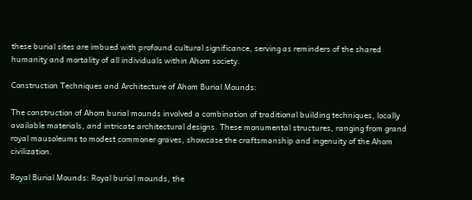these burial sites are imbued with profound cultural significance, serving as reminders of the shared humanity and mortality of all individuals within Ahom society.

Construction Techniques and Architecture of Ahom Burial Mounds:

The construction of Ahom burial mounds involved a combination of traditional building techniques, locally available materials, and intricate architectural designs. These monumental structures, ranging from grand royal mausoleums to modest commoner graves, showcase the craftsmanship and ingenuity of the Ahom civilization.

Royal Burial Mounds: Royal burial mounds, the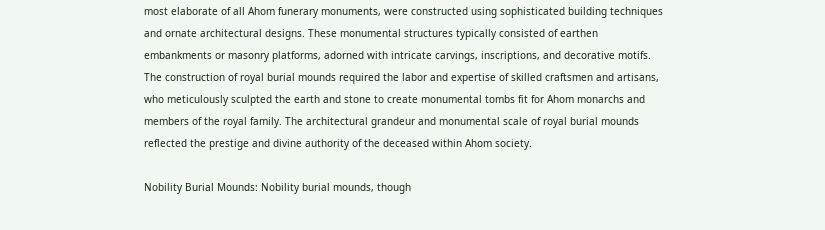most elaborate of all Ahom funerary monuments, were constructed using sophisticated building techniques and ornate architectural designs. These monumental structures typically consisted of earthen embankments or masonry platforms, adorned with intricate carvings, inscriptions, and decorative motifs. The construction of royal burial mounds required the labor and expertise of skilled craftsmen and artisans, who meticulously sculpted the earth and stone to create monumental tombs fit for Ahom monarchs and members of the royal family. The architectural grandeur and monumental scale of royal burial mounds reflected the prestige and divine authority of the deceased within Ahom society.

Nobility Burial Mounds: Nobility burial mounds, though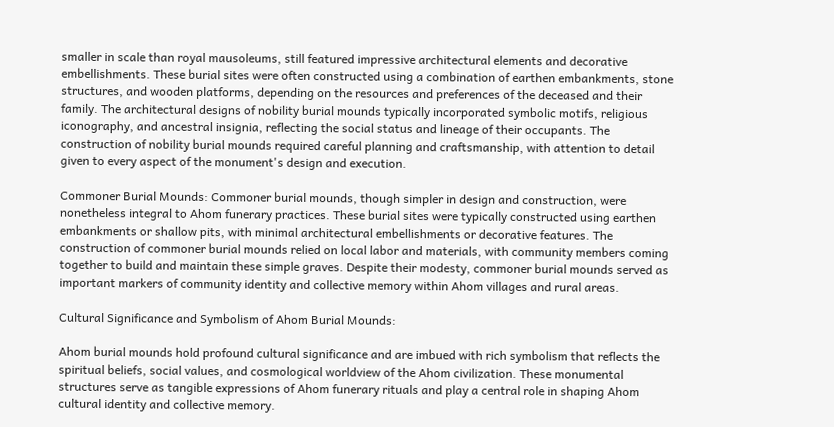smaller in scale than royal mausoleums, still featured impressive architectural elements and decorative embellishments. These burial sites were often constructed using a combination of earthen embankments, stone structures, and wooden platforms, depending on the resources and preferences of the deceased and their family. The architectural designs of nobility burial mounds typically incorporated symbolic motifs, religious iconography, and ancestral insignia, reflecting the social status and lineage of their occupants. The construction of nobility burial mounds required careful planning and craftsmanship, with attention to detail given to every aspect of the monument's design and execution.

Commoner Burial Mounds: Commoner burial mounds, though simpler in design and construction, were nonetheless integral to Ahom funerary practices. These burial sites were typically constructed using earthen embankments or shallow pits, with minimal architectural embellishments or decorative features. The construction of commoner burial mounds relied on local labor and materials, with community members coming together to build and maintain these simple graves. Despite their modesty, commoner burial mounds served as important markers of community identity and collective memory within Ahom villages and rural areas.

Cultural Significance and Symbolism of Ahom Burial Mounds:

Ahom burial mounds hold profound cultural significance and are imbued with rich symbolism that reflects the spiritual beliefs, social values, and cosmological worldview of the Ahom civilization. These monumental structures serve as tangible expressions of Ahom funerary rituals and play a central role in shaping Ahom cultural identity and collective memory.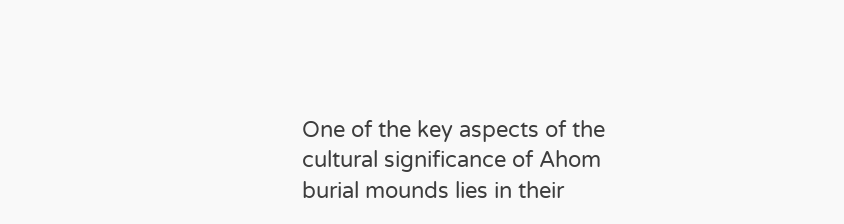One of the key aspects of the cultural significance of Ahom burial mounds lies in their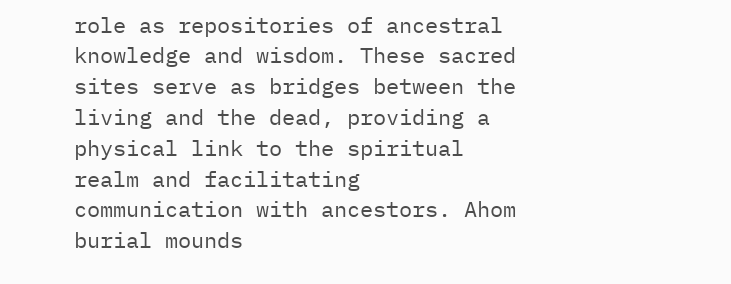role as repositories of ancestral knowledge and wisdom. These sacred sites serve as bridges between the living and the dead, providing a physical link to the spiritual realm and facilitating communication with ancestors. Ahom burial mounds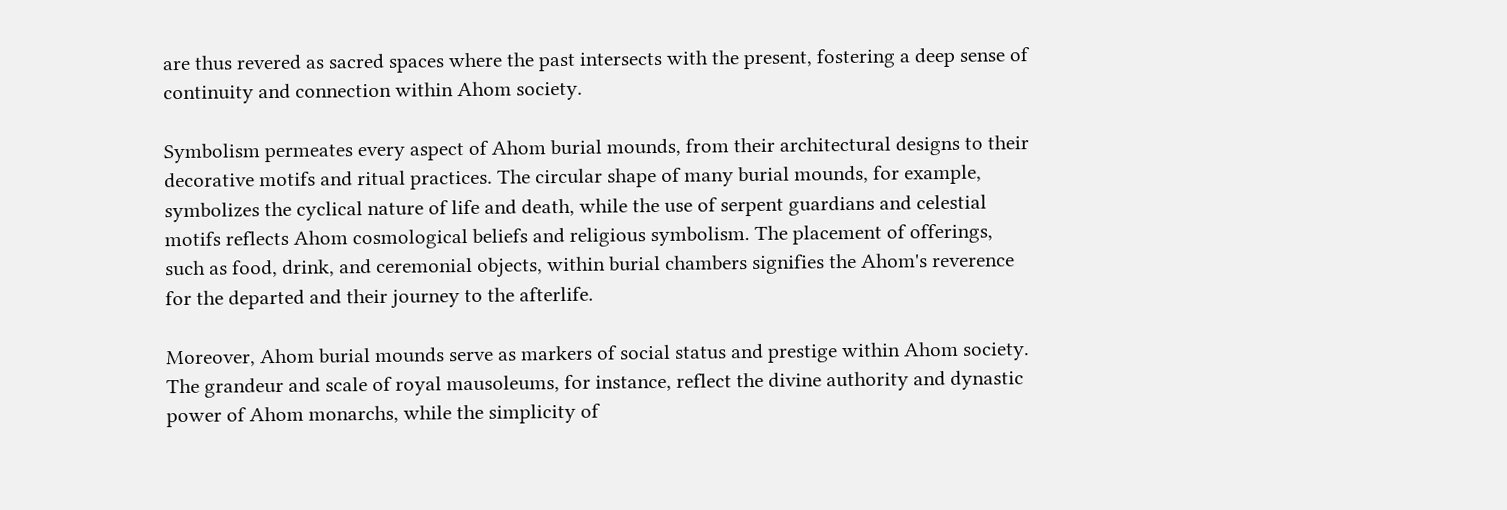are thus revered as sacred spaces where the past intersects with the present, fostering a deep sense of continuity and connection within Ahom society.

Symbolism permeates every aspect of Ahom burial mounds, from their architectural designs to their decorative motifs and ritual practices. The circular shape of many burial mounds, for example, symbolizes the cyclical nature of life and death, while the use of serpent guardians and celestial motifs reflects Ahom cosmological beliefs and religious symbolism. The placement of offerings, such as food, drink, and ceremonial objects, within burial chambers signifies the Ahom's reverence for the departed and their journey to the afterlife.

Moreover, Ahom burial mounds serve as markers of social status and prestige within Ahom society. The grandeur and scale of royal mausoleums, for instance, reflect the divine authority and dynastic power of Ahom monarchs, while the simplicity of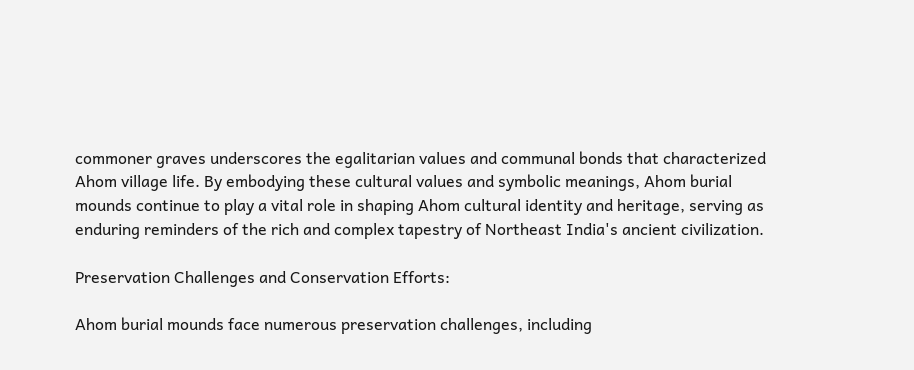commoner graves underscores the egalitarian values and communal bonds that characterized Ahom village life. By embodying these cultural values and symbolic meanings, Ahom burial mounds continue to play a vital role in shaping Ahom cultural identity and heritage, serving as enduring reminders of the rich and complex tapestry of Northeast India's ancient civilization.

Preservation Challenges and Conservation Efforts:

Ahom burial mounds face numerous preservation challenges, including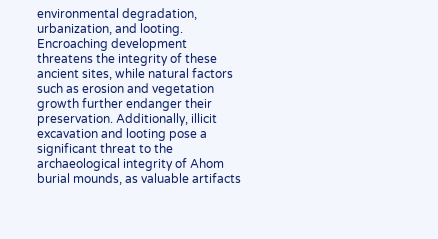environmental degradation, urbanization, and looting. Encroaching development threatens the integrity of these ancient sites, while natural factors such as erosion and vegetation growth further endanger their preservation. Additionally, illicit excavation and looting pose a significant threat to the archaeological integrity of Ahom burial mounds, as valuable artifacts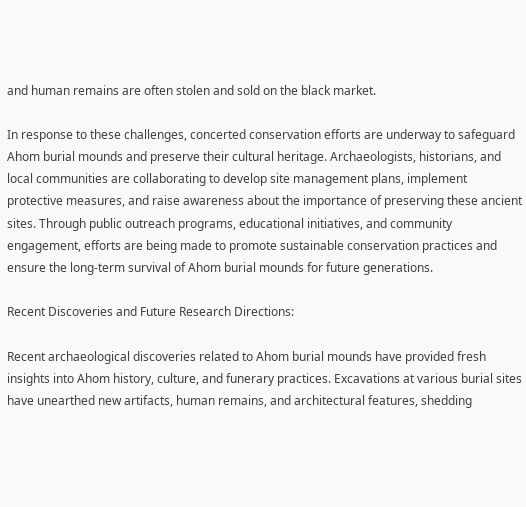and human remains are often stolen and sold on the black market.

In response to these challenges, concerted conservation efforts are underway to safeguard Ahom burial mounds and preserve their cultural heritage. Archaeologists, historians, and local communities are collaborating to develop site management plans, implement protective measures, and raise awareness about the importance of preserving these ancient sites. Through public outreach programs, educational initiatives, and community engagement, efforts are being made to promote sustainable conservation practices and ensure the long-term survival of Ahom burial mounds for future generations.

Recent Discoveries and Future Research Directions:

Recent archaeological discoveries related to Ahom burial mounds have provided fresh insights into Ahom history, culture, and funerary practices. Excavations at various burial sites have unearthed new artifacts, human remains, and architectural features, shedding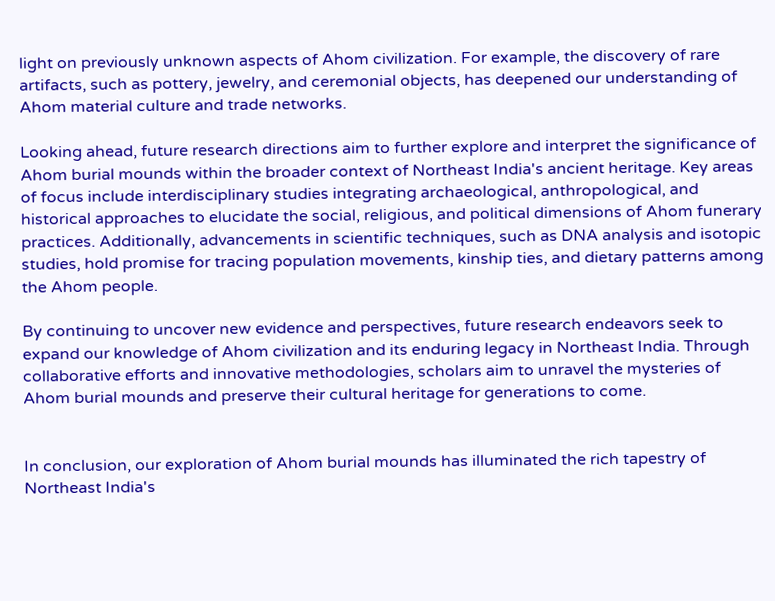light on previously unknown aspects of Ahom civilization. For example, the discovery of rare artifacts, such as pottery, jewelry, and ceremonial objects, has deepened our understanding of Ahom material culture and trade networks.

Looking ahead, future research directions aim to further explore and interpret the significance of Ahom burial mounds within the broader context of Northeast India's ancient heritage. Key areas of focus include interdisciplinary studies integrating archaeological, anthropological, and historical approaches to elucidate the social, religious, and political dimensions of Ahom funerary practices. Additionally, advancements in scientific techniques, such as DNA analysis and isotopic studies, hold promise for tracing population movements, kinship ties, and dietary patterns among the Ahom people.

By continuing to uncover new evidence and perspectives, future research endeavors seek to expand our knowledge of Ahom civilization and its enduring legacy in Northeast India. Through collaborative efforts and innovative methodologies, scholars aim to unravel the mysteries of Ahom burial mounds and preserve their cultural heritage for generations to come.


In conclusion, our exploration of Ahom burial mounds has illuminated the rich tapestry of Northeast India's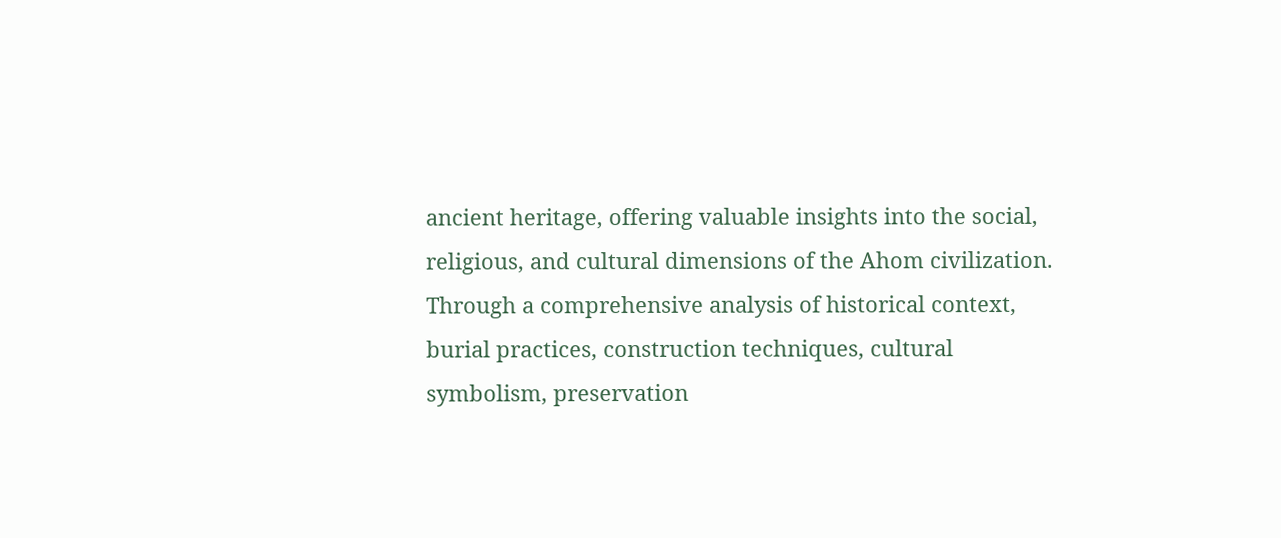ancient heritage, offering valuable insights into the social, religious, and cultural dimensions of the Ahom civilization. Through a comprehensive analysis of historical context, burial practices, construction techniques, cultural symbolism, preservation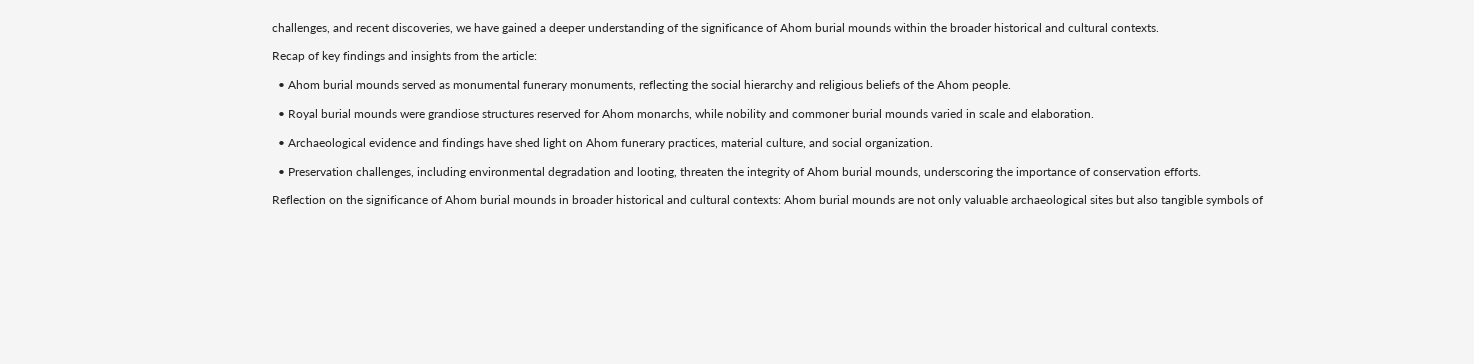challenges, and recent discoveries, we have gained a deeper understanding of the significance of Ahom burial mounds within the broader historical and cultural contexts.

Recap of key findings and insights from the article:

  • Ahom burial mounds served as monumental funerary monuments, reflecting the social hierarchy and religious beliefs of the Ahom people.

  • Royal burial mounds were grandiose structures reserved for Ahom monarchs, while nobility and commoner burial mounds varied in scale and elaboration.

  • Archaeological evidence and findings have shed light on Ahom funerary practices, material culture, and social organization.

  • Preservation challenges, including environmental degradation and looting, threaten the integrity of Ahom burial mounds, underscoring the importance of conservation efforts.

Reflection on the significance of Ahom burial mounds in broader historical and cultural contexts: Ahom burial mounds are not only valuable archaeological sites but also tangible symbols of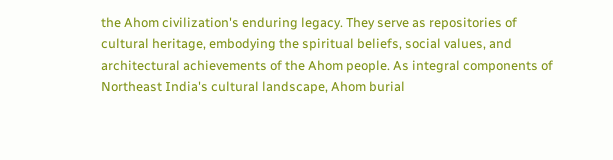the Ahom civilization's enduring legacy. They serve as repositories of cultural heritage, embodying the spiritual beliefs, social values, and architectural achievements of the Ahom people. As integral components of Northeast India's cultural landscape, Ahom burial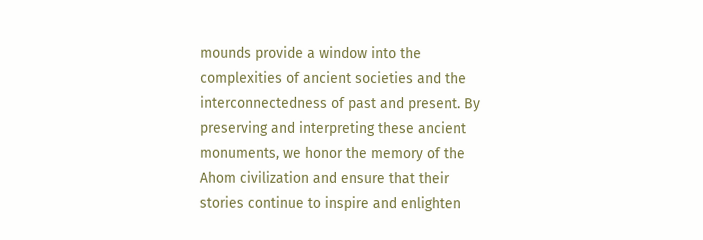mounds provide a window into the complexities of ancient societies and the interconnectedness of past and present. By preserving and interpreting these ancient monuments, we honor the memory of the Ahom civilization and ensure that their stories continue to inspire and enlighten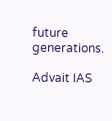future generations.

Advait IAS